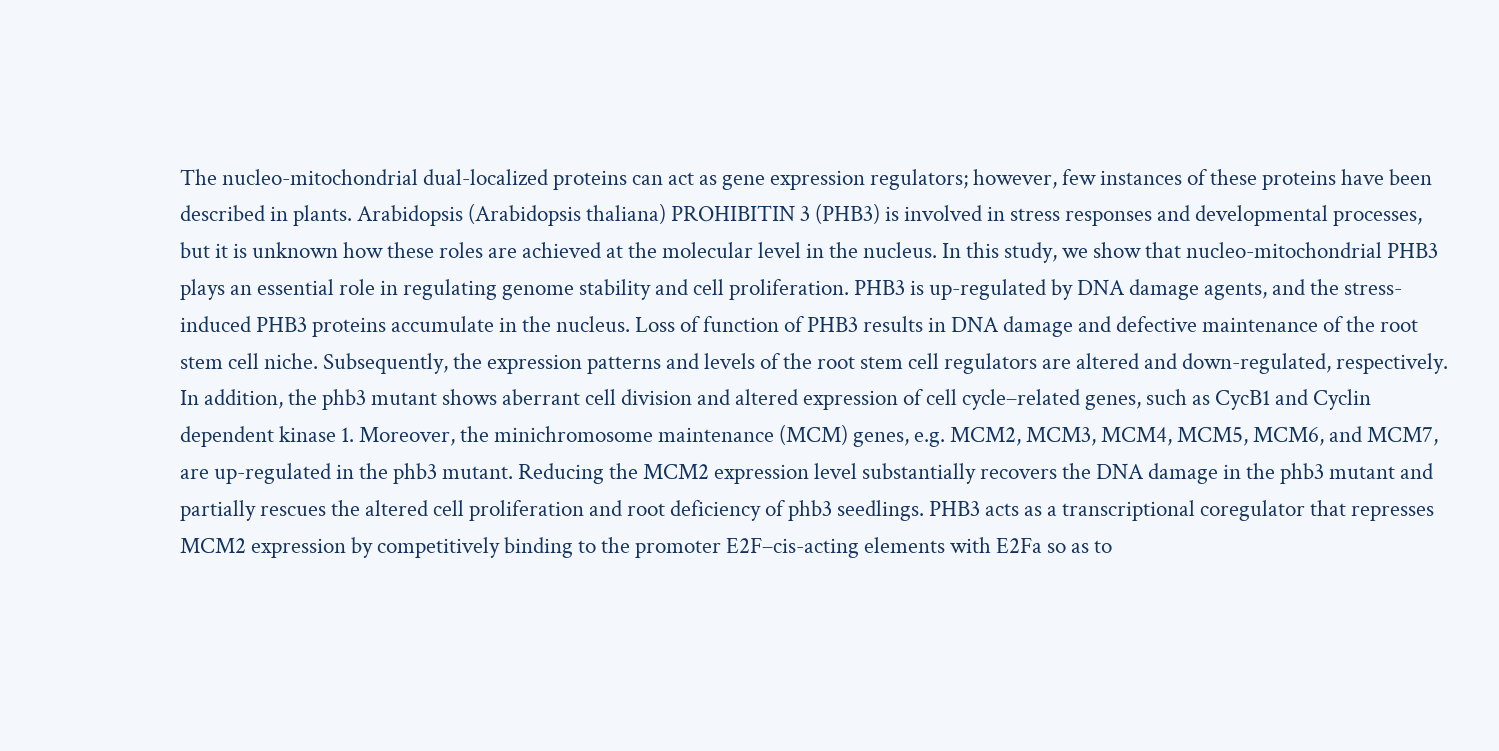The nucleo-mitochondrial dual-localized proteins can act as gene expression regulators; however, few instances of these proteins have been described in plants. Arabidopsis (Arabidopsis thaliana) PROHIBITIN 3 (PHB3) is involved in stress responses and developmental processes, but it is unknown how these roles are achieved at the molecular level in the nucleus. In this study, we show that nucleo-mitochondrial PHB3 plays an essential role in regulating genome stability and cell proliferation. PHB3 is up-regulated by DNA damage agents, and the stress-induced PHB3 proteins accumulate in the nucleus. Loss of function of PHB3 results in DNA damage and defective maintenance of the root stem cell niche. Subsequently, the expression patterns and levels of the root stem cell regulators are altered and down-regulated, respectively. In addition, the phb3 mutant shows aberrant cell division and altered expression of cell cycle–related genes, such as CycB1 and Cyclin dependent kinase 1. Moreover, the minichromosome maintenance (MCM) genes, e.g. MCM2, MCM3, MCM4, MCM5, MCM6, and MCM7, are up-regulated in the phb3 mutant. Reducing the MCM2 expression level substantially recovers the DNA damage in the phb3 mutant and partially rescues the altered cell proliferation and root deficiency of phb3 seedlings. PHB3 acts as a transcriptional coregulator that represses MCM2 expression by competitively binding to the promoter E2F–cis-acting elements with E2Fa so as to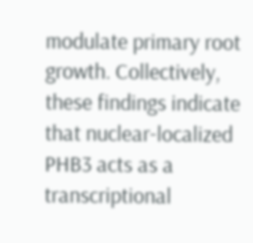modulate primary root growth. Collectively, these findings indicate that nuclear-localized PHB3 acts as a transcriptional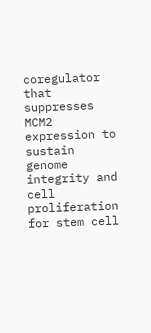coregulator that suppresses MCM2 expression to sustain genome integrity and cell proliferation for stem cell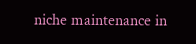niche maintenance in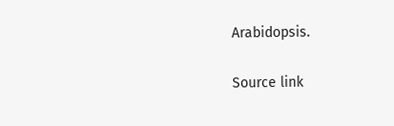Arabidopsis.

Source link